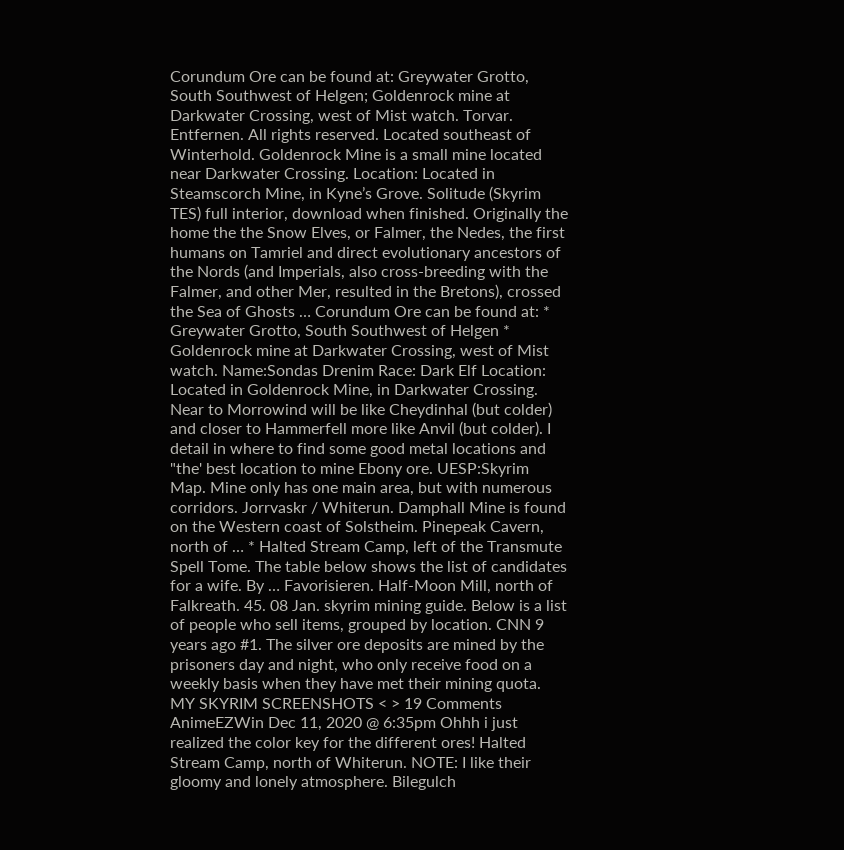Corundum Ore can be found at: Greywater Grotto, South Southwest of Helgen; Goldenrock mine at Darkwater Crossing, west of Mist watch. Torvar. Entfernen. All rights reserved. Located southeast of Winterhold. Goldenrock Mine is a small mine located near Darkwater Crossing. Location: Located in Steamscorch Mine, in Kyne’s Grove. Solitude (Skyrim TES) full interior, download when finished. Originally the home the the Snow Elves, or Falmer, the Nedes, the first humans on Tamriel and direct evolutionary ancestors of the Nords (and Imperials, also cross-breeding with the Falmer, and other Mer, resulted in the Bretons), crossed the Sea of Ghosts … Corundum Ore can be found at: * Greywater Grotto, South Southwest of Helgen * Goldenrock mine at Darkwater Crossing, west of Mist watch. Name:Sondas Drenim Race: Dark Elf Location: Located in Goldenrock Mine, in Darkwater Crossing. Near to Morrowind will be like Cheydinhal (but colder) and closer to Hammerfell more like Anvil (but colder). I detail in where to find some good metal locations and "the' best location to mine Ebony ore. UESP:Skyrim Map. Mine only has one main area, but with numerous corridors. Jorrvaskr / Whiterun. Damphall Mine is found on the Western coast of Solstheim. Pinepeak Cavern, north of … * Halted Stream Camp, left of the Transmute Spell Tome. The table below shows the list of candidates for a wife. By … Favorisieren. Half-Moon Mill, north of Falkreath. 45. 08 Jan. skyrim mining guide. Below is a list of people who sell items, grouped by location. CNN 9 years ago #1. The silver ore deposits are mined by the prisoners day and night, who only receive food on a weekly basis when they have met their mining quota. MY SKYRIM SCREENSHOTS < > 19 Comments AnimeEZWin Dec 11, 2020 @ 6:35pm Ohhh i just realized the color key for the different ores! Halted Stream Camp, north of Whiterun. NOTE: I like their gloomy and lonely atmosphere. Bilegulch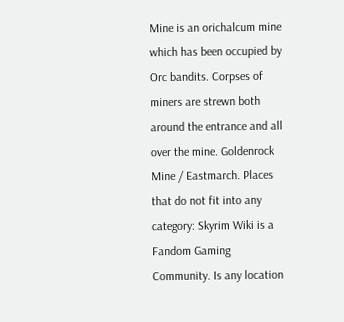Mine is an orichalcum mine which has been occupied by Orc bandits. Corpses of miners are strewn both around the entrance and all over the mine. Goldenrock Mine / Eastmarch. Places that do not fit into any category: Skyrim Wiki is a Fandom Gaming Community. Is any location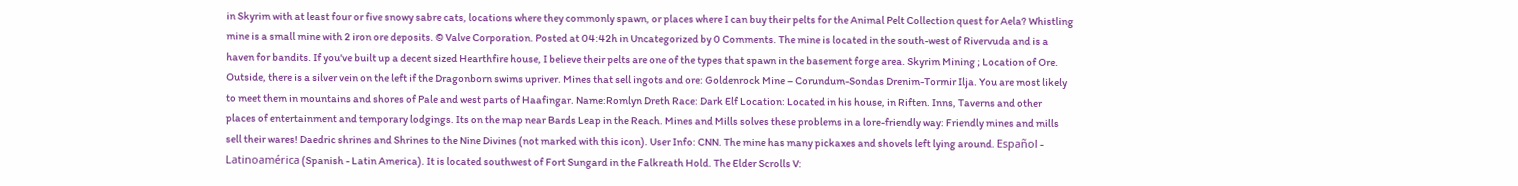in Skyrim with at least four or five snowy sabre cats, locations where they commonly spawn, or places where I can buy their pelts for the Animal Pelt Collection quest for Aela? Whistling mine is a small mine with 2 iron ore deposits. © Valve Corporation. Posted at 04:42h in Uncategorized by 0 Comments. The mine is located in the south-west of Rivervuda and is a haven for bandits. If you've built up a decent sized Hearthfire house, I believe their pelts are one of the types that spawn in the basement forge area. Skyrim Mining ; Location of Ore. Outside, there is a silver vein on the left if the Dragonborn swims upriver. Mines that sell ingots and ore: Goldenrock Mine – Corundum-Sondas Drenim-Tormir Ilja. You are most likely to meet them in mountains and shores of Pale and west parts of Haafingar. Name:Romlyn Dreth Race: Dark Elf Location: Located in his house, in Riften. Inns, Taverns and other places of entertainment and temporary lodgings. Its on the map near Bards Leap in the Reach. Mines and Mills solves these problems in a lore-friendly way: Friendly mines and mills sell their wares! Daedric shrines and Shrines to the Nine Divines (not marked with this icon). User Info: CNN. The mine has many pickaxes and shovels left lying around. Español - Latinoamérica (Spanish - Latin America). It is located southwest of Fort Sungard in the Falkreath Hold. The Elder Scrolls V: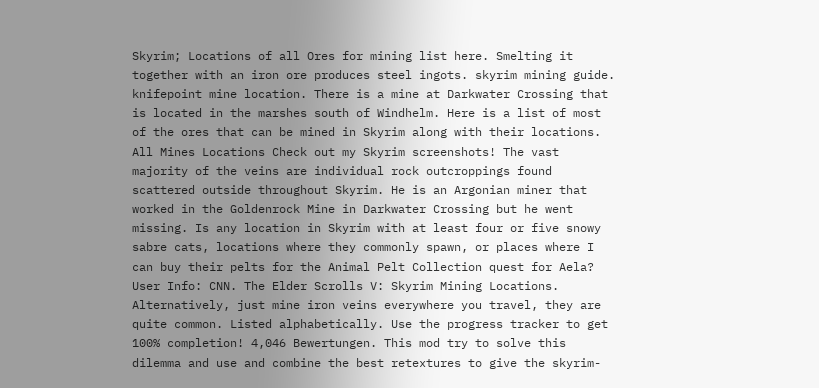Skyrim; Locations of all Ores for mining list here. Smelting it together with an iron ore produces steel ingots. skyrim mining guide. knifepoint mine location. There is a mine at Darkwater Crossing that is located in the marshes south of Windhelm. Here is a list of most of the ores that can be mined in Skyrim along with their locations. All Mines Locations Check out my Skyrim screenshots! The vast majority of the veins are individual rock outcroppings found scattered outside throughout Skyrim. He is an Argonian miner that worked in the Goldenrock Mine in Darkwater Crossing but he went missing. Is any location in Skyrim with at least four or five snowy sabre cats, locations where they commonly spawn, or places where I can buy their pelts for the Animal Pelt Collection quest for Aela? User Info: CNN. The Elder Scrolls V: Skyrim Mining Locations. Alternatively, just mine iron veins everywhere you travel, they are quite common. Listed alphabetically. Use the progress tracker to get 100% completion! 4,046 Bewertungen. This mod try to solve this dilemma and use and combine the best retextures to give the skyrim-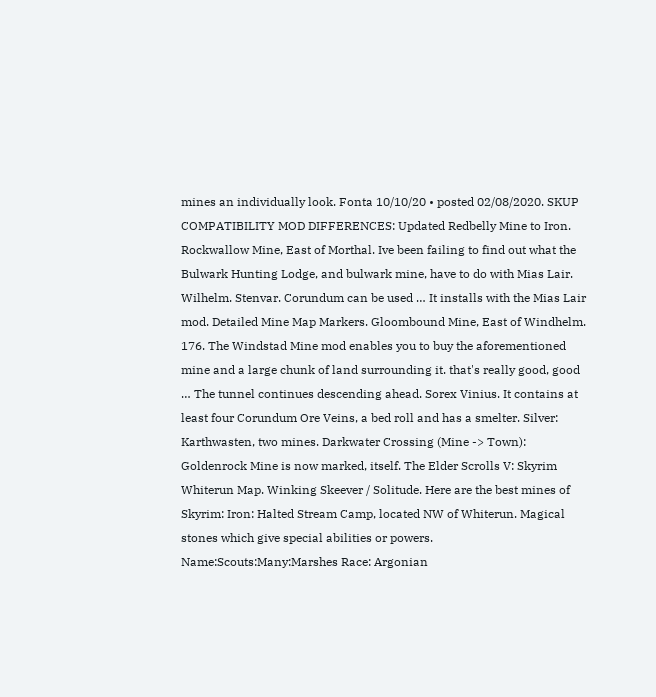mines an individually look. Fonta 10/10/20 • posted 02/08/2020. SKUP COMPATIBILITY MOD DIFFERENCES: Updated Redbelly Mine to Iron. Rockwallow Mine, East of Morthal. Ive been failing to find out what the Bulwark Hunting Lodge, and bulwark mine, have to do with Mias Lair. Wilhelm. Stenvar. Corundum can be used … It installs with the Mias Lair mod. Detailed Mine Map Markers. Gloombound Mine, East of Windhelm. 176. The Windstad Mine mod enables you to buy the aforementioned mine and a large chunk of land surrounding it. that's really good, good … The tunnel continues descending ahead. Sorex Vinius. It contains at least four Corundum Ore Veins, a bed roll and has a smelter. Silver: Karthwasten, two mines. Darkwater Crossing (Mine -> Town): Goldenrock Mine is now marked, itself. The Elder Scrolls V: Skyrim Whiterun Map. Winking Skeever / Solitude. Here are the best mines of Skyrim: Iron: Halted Stream Camp, located NW of Whiterun. Magical stones which give special abilities or powers. Name:Scouts:Many:Marshes Race: Argonian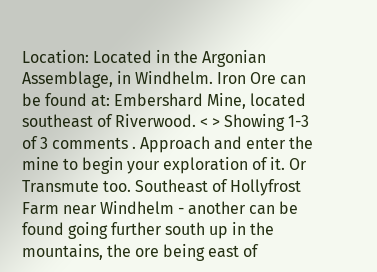Location: Located in the Argonian Assemblage, in Windhelm. Iron Ore can be found at: Embershard Mine, located southeast of Riverwood. < > Showing 1-3 of 3 comments . Approach and enter the mine to begin your exploration of it. Or Transmute too. Southeast of Hollyfrost Farm near Windhelm - another can be found going further south up in the mountains, the ore being east of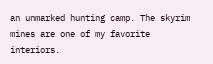an unmarked hunting camp. The skyrim mines are one of my favorite interiors.